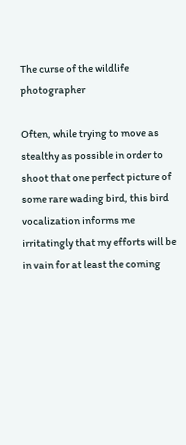The curse of the wildlife photographer

Often, while trying to move as stealthy as possible in order to shoot that one perfect picture of some rare wading bird, this bird vocalization informs me irritatingly that my efforts will be in vain for at least the coming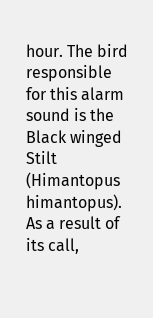hour. The bird responsible for this alarm sound is the Black winged Stilt (Himantopus himantopus). As a result of its call,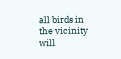all birds in the vicinity will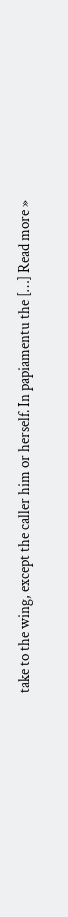take to the wing, except the caller him or herself. In papiamentu the […] Read more »